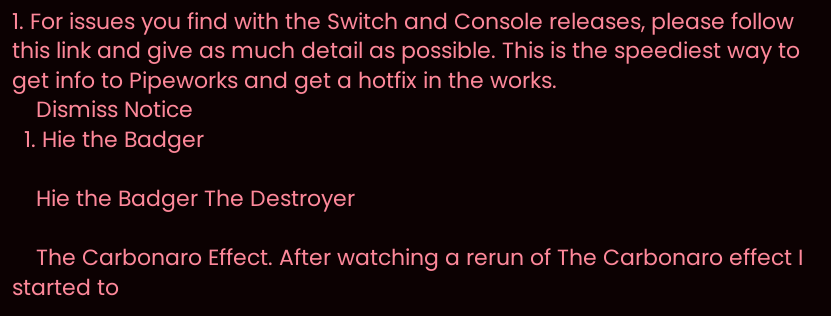1. For issues you find with the Switch and Console releases, please follow this link and give as much detail as possible. This is the speediest way to get info to Pipeworks and get a hotfix in the works.
    Dismiss Notice
  1. Hie the Badger

    Hie the Badger The Destroyer

    The Carbonaro Effect. After watching a rerun of The Carbonaro effect I started to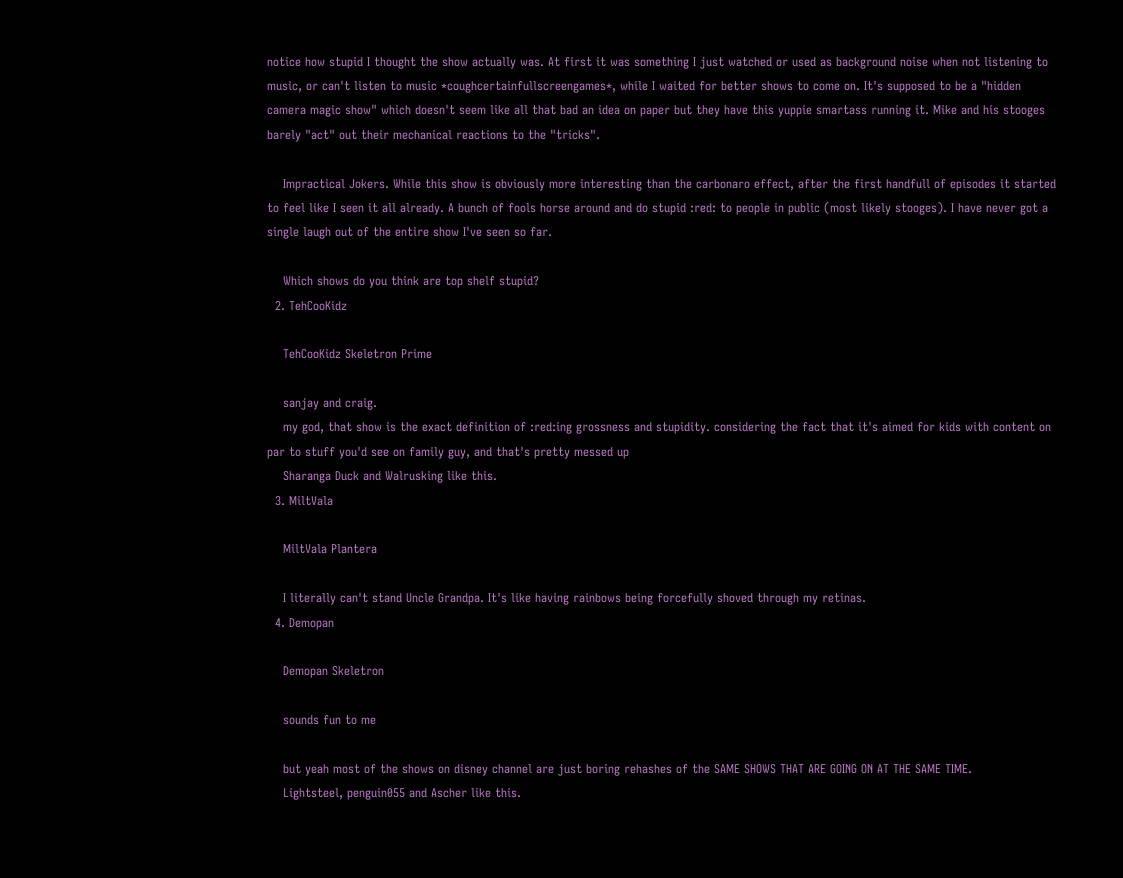notice how stupid I thought the show actually was. At first it was something I just watched or used as background noise when not listening to music, or can't listen to music *coughcertainfullscreengames*, while I waited for better shows to come on. It's supposed to be a "hidden camera magic show" which doesn't seem like all that bad an idea on paper but they have this yuppie smartass running it. Mike and his stooges barely "act" out their mechanical reactions to the "tricks".

    Impractical Jokers. While this show is obviously more interesting than the carbonaro effect, after the first handfull of episodes it started to feel like I seen it all already. A bunch of fools horse around and do stupid :red: to people in public (most likely stooges). I have never got a single laugh out of the entire show I've seen so far.

    Which shows do you think are top shelf stupid?
  2. TehCooKidz

    TehCooKidz Skeletron Prime

    sanjay and craig.
    my god, that show is the exact definition of :red:ing grossness and stupidity. considering the fact that it's aimed for kids with content on par to stuff you'd see on family guy, and that's pretty messed up
    Sharanga Duck and Walrusking like this.
  3. MiltVala

    MiltVala Plantera

    I literally can't stand Uncle Grandpa. It's like having rainbows being forcefully shoved through my retinas.
  4. Demopan

    Demopan Skeletron

    sounds fun to me

    but yeah most of the shows on disney channel are just boring rehashes of the SAME SHOWS THAT ARE GOING ON AT THE SAME TIME.
    Lightsteel, penguin055 and Ascher like this.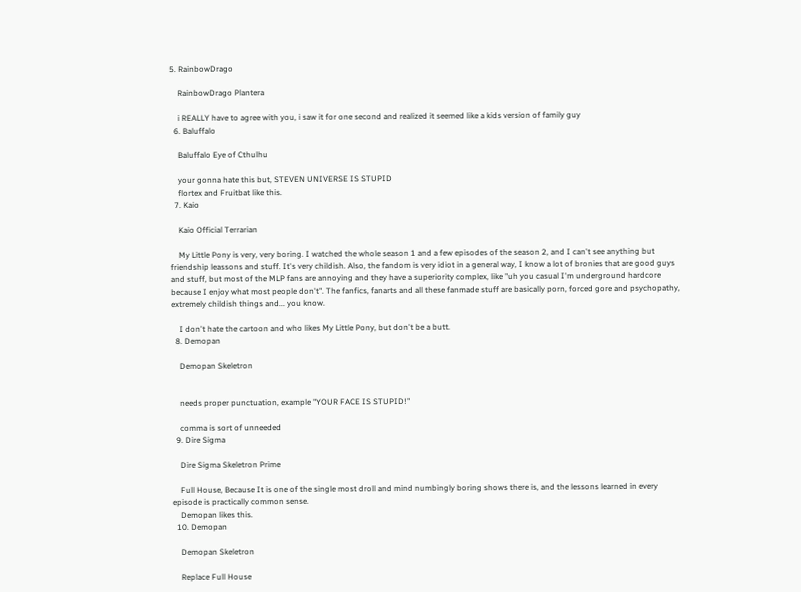5. RainbowDrago

    RainbowDrago Plantera

    i REALLY have to agree with you, i saw it for one second and realized it seemed like a kids version of family guy
  6. Baluffalo

    Baluffalo Eye of Cthulhu

    your gonna hate this but, STEVEN UNIVERSE IS STUPID
    flortex and Fruitbat like this.
  7. Kaio

    Kaio Official Terrarian

    My Little Pony is very, very boring. I watched the whole season 1 and a few episodes of the season 2, and I can't see anything but friendship leassons and stuff. It's very childish. Also, the fandom is very idiot in a general way, I know a lot of bronies that are good guys and stuff, but most of the MLP fans are annoying and they have a superiority complex, like "uh you casual I'm underground hardcore because I enjoy what most people don't". The fanfics, fanarts and all these fanmade stuff are basically porn, forced gore and psychopathy, extremely childish things and... you know.

    I don't hate the cartoon and who likes My Little Pony, but don't be a butt.
  8. Demopan

    Demopan Skeletron


    needs proper punctuation, example "YOUR FACE IS STUPID!"

    comma is sort of unneeded
  9. Dire Sigma

    Dire Sigma Skeletron Prime

    Full House, Because It is one of the single most droll and mind numbingly boring shows there is, and the lessons learned in every episode is practically common sense.
    Demopan likes this.
  10. Demopan

    Demopan Skeletron

    Replace Full House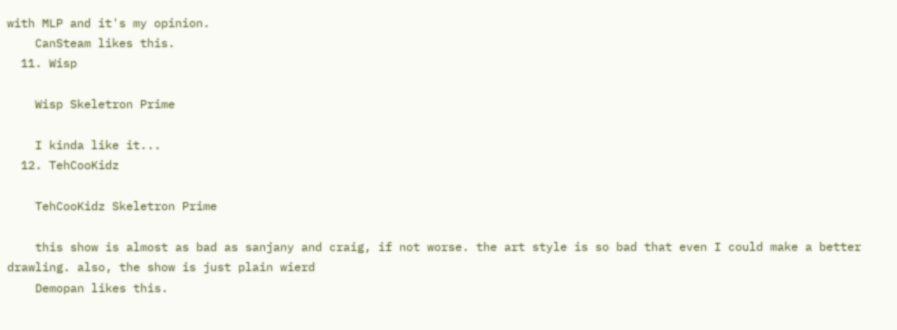with MLP and it's my opinion.
    CanSteam likes this.
  11. Wisp

    Wisp Skeletron Prime

    I kinda like it...
  12. TehCooKidz

    TehCooKidz Skeletron Prime

    this show is almost as bad as sanjany and craig, if not worse. the art style is so bad that even I could make a better drawling. also, the show is just plain wierd
    Demopan likes this.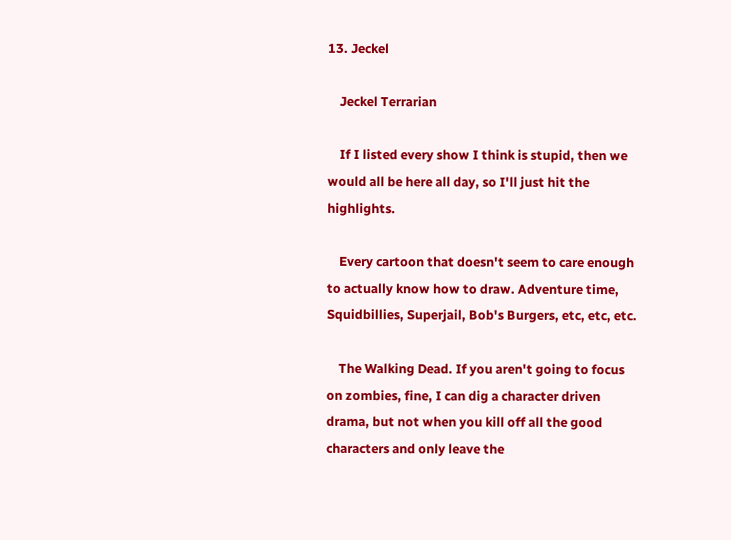13. Jeckel

    Jeckel Terrarian

    If I listed every show I think is stupid, then we would all be here all day, so I'll just hit the highlights.

    Every cartoon that doesn't seem to care enough to actually know how to draw. Adventure time, Squidbillies, Superjail, Bob's Burgers, etc, etc, etc.

    The Walking Dead. If you aren't going to focus on zombies, fine, I can dig a character driven drama, but not when you kill off all the good characters and only leave the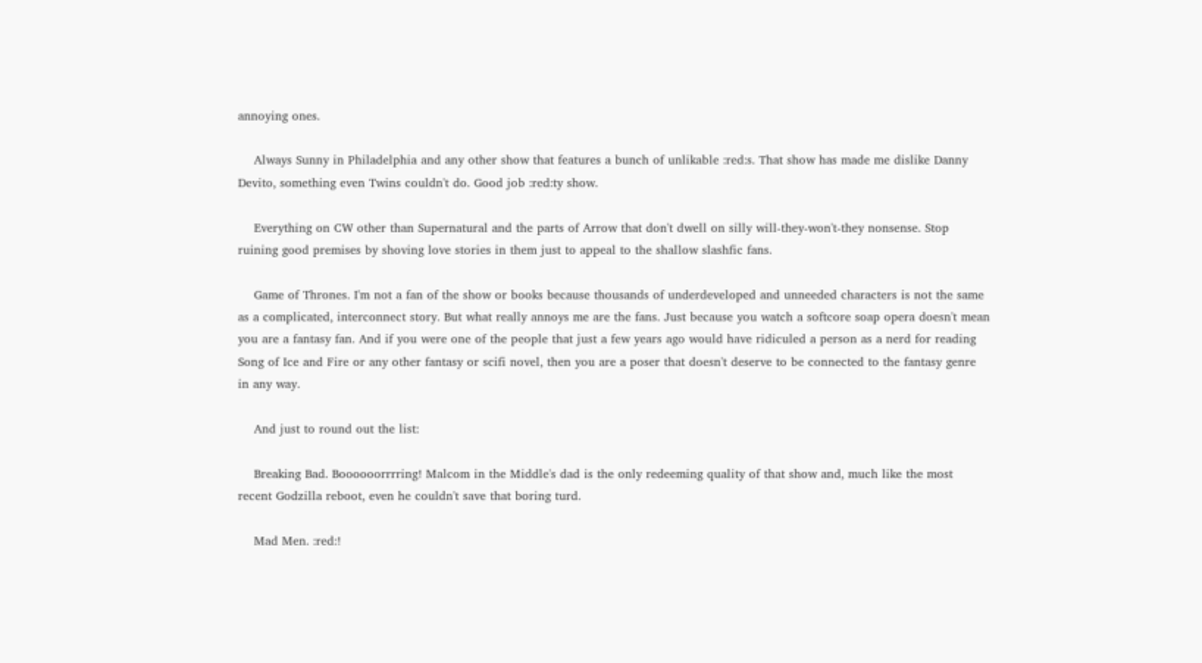annoying ones.

    Always Sunny in Philadelphia and any other show that features a bunch of unlikable :red:s. That show has made me dislike Danny Devito, something even Twins couldn't do. Good job :red:ty show.

    Everything on CW other than Supernatural and the parts of Arrow that don't dwell on silly will-they-won't-they nonsense. Stop ruining good premises by shoving love stories in them just to appeal to the shallow slashfic fans.

    Game of Thrones. I'm not a fan of the show or books because thousands of underdeveloped and unneeded characters is not the same as a complicated, interconnect story. But what really annoys me are the fans. Just because you watch a softcore soap opera doesn't mean you are a fantasy fan. And if you were one of the people that just a few years ago would have ridiculed a person as a nerd for reading Song of Ice and Fire or any other fantasy or scifi novel, then you are a poser that doesn't deserve to be connected to the fantasy genre in any way.

    And just to round out the list:

    Breaking Bad. Boooooorrrring! Malcom in the Middle's dad is the only redeeming quality of that show and, much like the most recent Godzilla reboot, even he couldn't save that boring turd.

    Mad Men. :red:!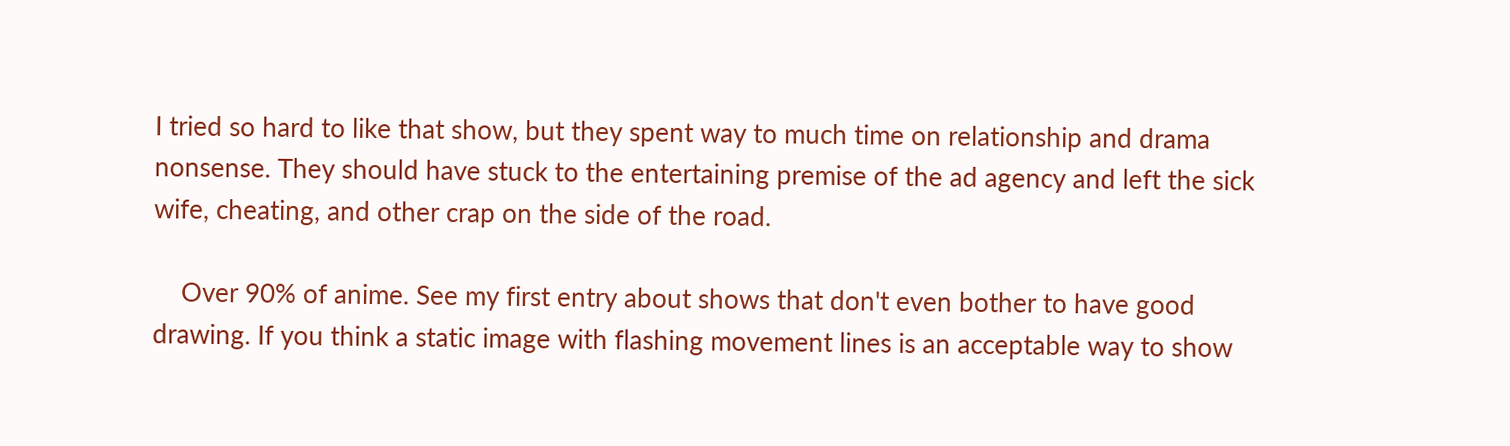I tried so hard to like that show, but they spent way to much time on relationship and drama nonsense. They should have stuck to the entertaining premise of the ad agency and left the sick wife, cheating, and other crap on the side of the road.

    Over 90% of anime. See my first entry about shows that don't even bother to have good drawing. If you think a static image with flashing movement lines is an acceptable way to show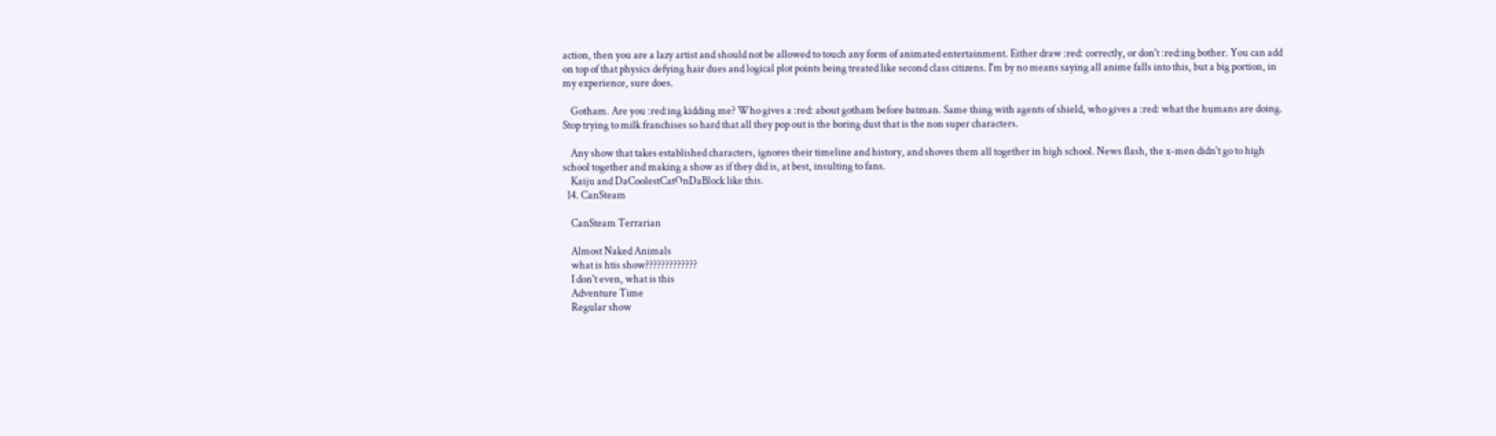action, then you are a lazy artist and should not be allowed to touch any form of animated entertainment. Either draw :red: correctly, or don't :red:ing bother. You can add on top of that physics defying hair dues and logical plot points being treated like second class citizens. I'm by no means saying all anime falls into this, but a big portion, in my experience, sure does.

    Gotham. Are you :red:ing kidding me? Who gives a :red: about gotham before batman. Same thing with agents of shield, who gives a :red: what the humans are doing. Stop trying to milk franchises so hard that all they pop out is the boring dust that is the non super characters.

    Any show that takes established characters, ignores their timeline and history, and shoves them all together in high school. News flash, the x-men didn't go to high school together and making a show as if they did is, at best, insulting to fans.
    Kaiju and DaCoolestCatOnDaBlock like this.
  14. CanSteam

    CanSteam Terrarian

    Almost Naked Animals
    what is htis show?????????????
    I don't even, what is this
    Adventure Time
    Regular show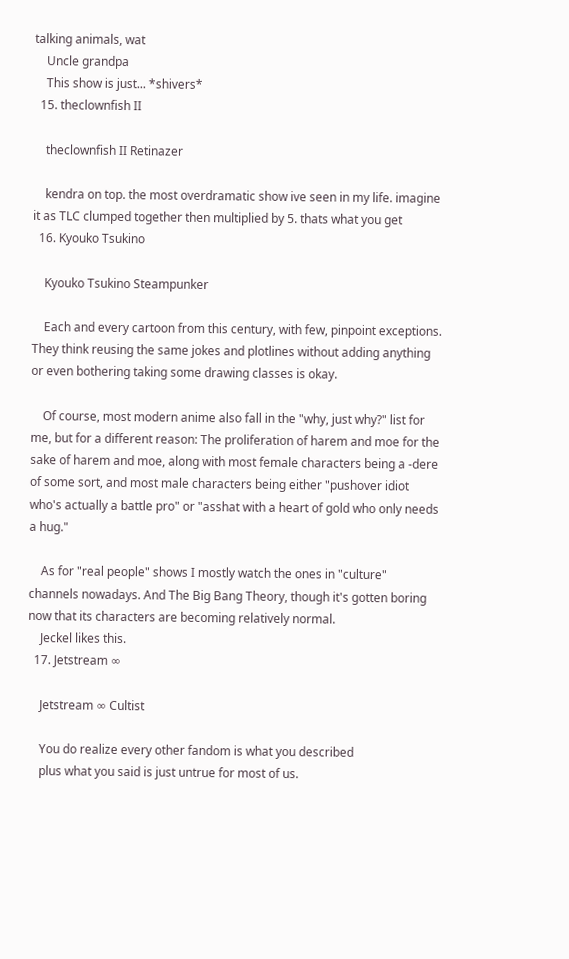talking animals, wat
    Uncle grandpa
    This show is just... *shivers*
  15. theclownfish II

    theclownfish II Retinazer

    kendra on top. the most overdramatic show ive seen in my life. imagine it as TLC clumped together then multiplied by 5. thats what you get
  16. Kyouko Tsukino

    Kyouko Tsukino Steampunker

    Each and every cartoon from this century, with few, pinpoint exceptions. They think reusing the same jokes and plotlines without adding anything or even bothering taking some drawing classes is okay.

    Of course, most modern anime also fall in the "why, just why?" list for me, but for a different reason: The proliferation of harem and moe for the sake of harem and moe, along with most female characters being a -dere of some sort, and most male characters being either "pushover idiot who's actually a battle pro" or "asshat with a heart of gold who only needs a hug."

    As for "real people" shows I mostly watch the ones in "culture" channels nowadays. And The Big Bang Theory, though it's gotten boring now that its characters are becoming relatively normal.
    Jeckel likes this.
  17. Jetstream ∞

    Jetstream ∞ Cultist

    You do realize every other fandom is what you described
    plus what you said is just untrue for most of us.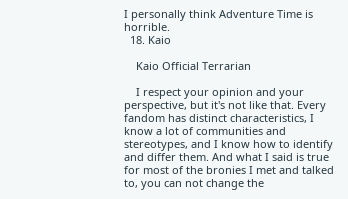I personally think Adventure Time is horrible.
  18. Kaio

    Kaio Official Terrarian

    I respect your opinion and your perspective, but it's not like that. Every fandom has distinct characteristics, I know a lot of communities and stereotypes, and I know how to identify and differ them. And what I said is true for most of the bronies I met and talked to, you can not change the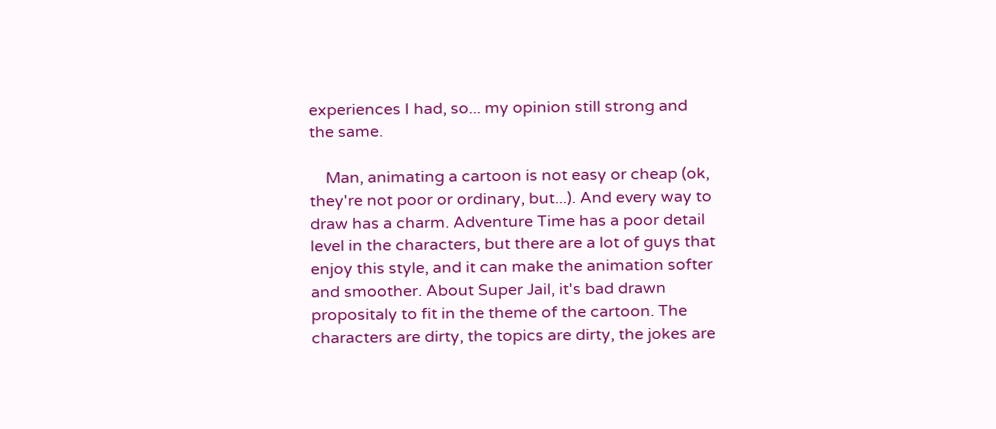experiences I had, so... my opinion still strong and the same.

    Man, animating a cartoon is not easy or cheap (ok, they're not poor or ordinary, but...). And every way to draw has a charm. Adventure Time has a poor detail level in the characters, but there are a lot of guys that enjoy this style, and it can make the animation softer and smoother. About Super Jail, it's bad drawn propositaly to fit in the theme of the cartoon. The characters are dirty, the topics are dirty, the jokes are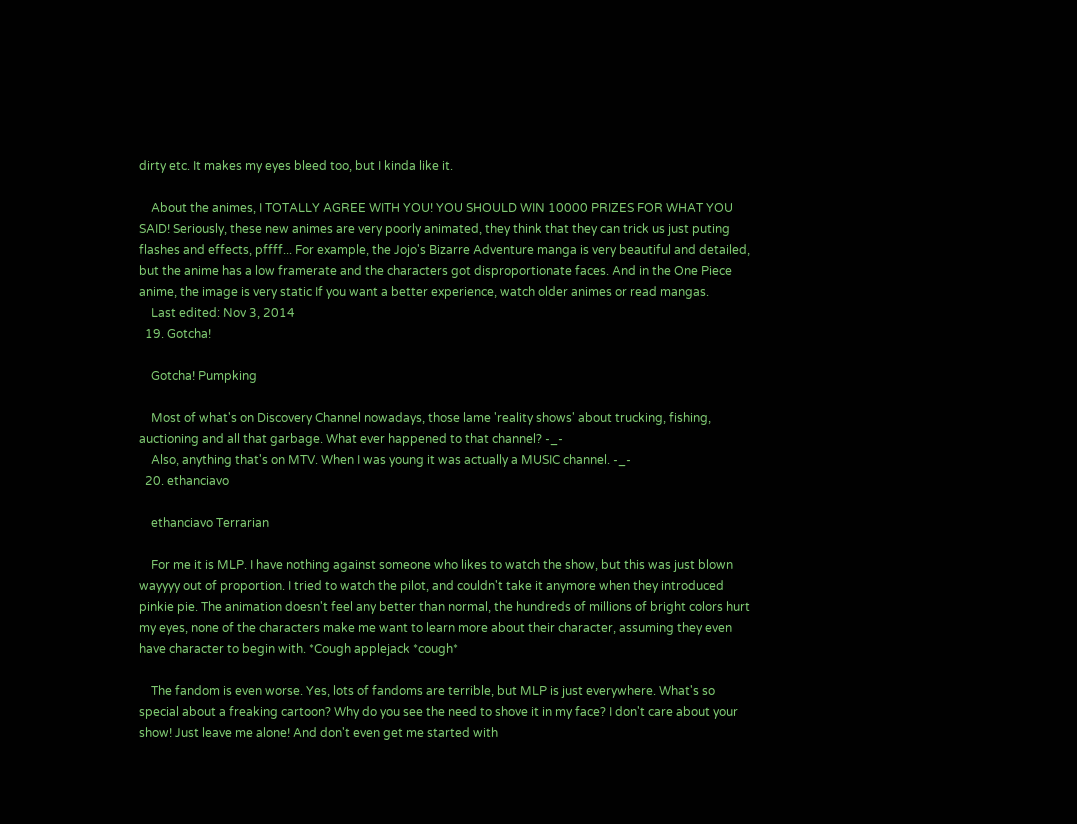dirty etc. It makes my eyes bleed too, but I kinda like it.

    About the animes, I TOTALLY AGREE WITH YOU! YOU SHOULD WIN 10000 PRIZES FOR WHAT YOU SAID! Seriously, these new animes are very poorly animated, they think that they can trick us just puting flashes and effects, pffff... For example, the Jojo's Bizarre Adventure manga is very beautiful and detailed, but the anime has a low framerate and the characters got disproportionate faces. And in the One Piece anime, the image is very static If you want a better experience, watch older animes or read mangas.
    Last edited: Nov 3, 2014
  19. Gotcha!

    Gotcha! Pumpking

    Most of what's on Discovery Channel nowadays, those lame 'reality shows' about trucking, fishing, auctioning and all that garbage. What ever happened to that channel? -_-
    Also, anything that's on MTV. When I was young it was actually a MUSIC channel. -_-
  20. ethanciavo

    ethanciavo Terrarian

    For me it is MLP. I have nothing against someone who likes to watch the show, but this was just blown wayyyy out of proportion. I tried to watch the pilot, and couldn't take it anymore when they introduced pinkie pie. The animation doesn't feel any better than normal, the hundreds of millions of bright colors hurt my eyes, none of the characters make me want to learn more about their character, assuming they even have character to begin with. *Cough applejack *cough*

    The fandom is even worse. Yes, lots of fandoms are terrible, but MLP is just everywhere. What's so special about a freaking cartoon? Why do you see the need to shove it in my face? I don't care about your show! Just leave me alone! And don't even get me started with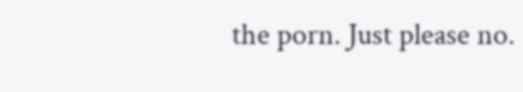the porn. Just please no.